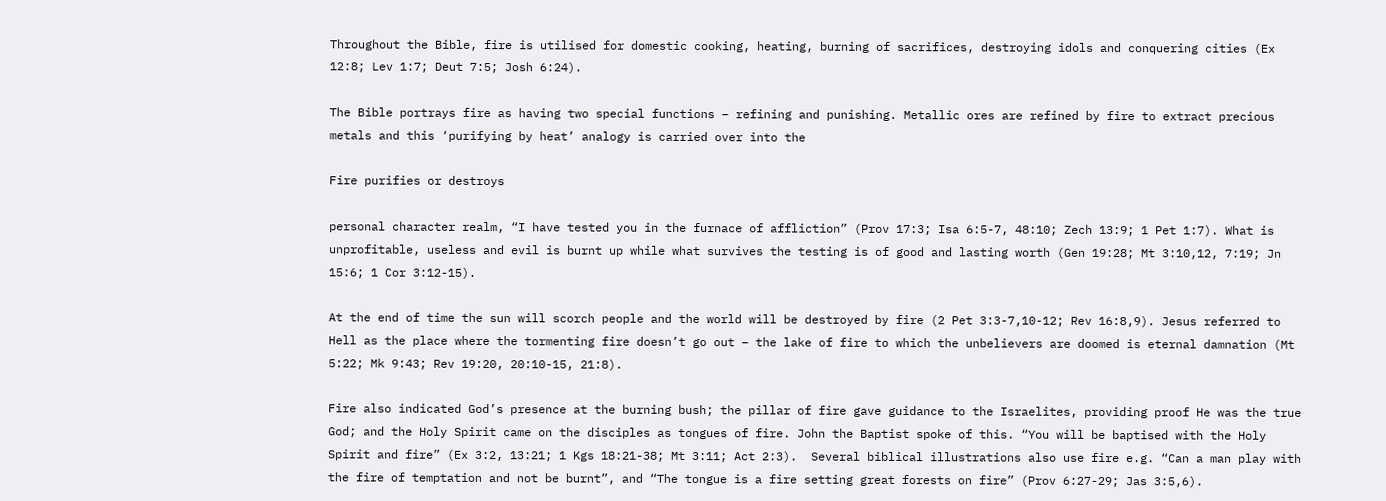Throughout the Bible, fire is utilised for domestic cooking, heating, burning of sacrifices, destroying idols and conquering cities (Ex 12:8; Lev 1:7; Deut 7:5; Josh 6:24).

The Bible portrays fire as having two special functions – refining and punishing. Metallic ores are refined by fire to extract precious metals and this ‘purifying by heat’ analogy is carried over into the

Fire purifies or destroys

personal character realm, “I have tested you in the furnace of affliction” (Prov 17:3; Isa 6:5-7, 48:10; Zech 13:9; 1 Pet 1:7). What is unprofitable, useless and evil is burnt up while what survives the testing is of good and lasting worth (Gen 19:28; Mt 3:10,12, 7:19; Jn 15:6; 1 Cor 3:12-15).

At the end of time the sun will scorch people and the world will be destroyed by fire (2 Pet 3:3-7,10-12; Rev 16:8,9). Jesus referred to Hell as the place where the tormenting fire doesn’t go out – the lake of fire to which the unbelievers are doomed is eternal damnation (Mt 5:22; Mk 9:43; Rev 19:20, 20:10-15, 21:8).

Fire also indicated God’s presence at the burning bush; the pillar of fire gave guidance to the Israelites, providing proof He was the true God; and the Holy Spirit came on the disciples as tongues of fire. John the Baptist spoke of this. “You will be baptised with the Holy Spirit and fire” (Ex 3:2, 13:21; 1 Kgs 18:21-38; Mt 3:11; Act 2:3).  Several biblical illustrations also use fire e.g. “Can a man play with the fire of temptation and not be burnt”, and “The tongue is a fire setting great forests on fire” (Prov 6:27-29; Jas 3:5,6).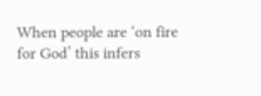When people are ‘on fire for God’ this infers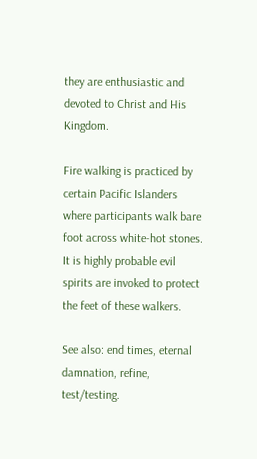they are enthusiastic and devoted to Christ and His Kingdom.

Fire walking is practiced by certain Pacific Islanders where participants walk bare foot across white-hot stones.  It is highly probable evil spirits are invoked to protect the feet of these walkers.

See also: end times, eternal damnation, refine, test/testing.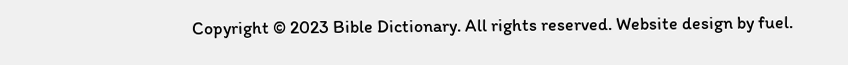Copyright © 2023 Bible Dictionary. All rights reserved. Website design by fuel.